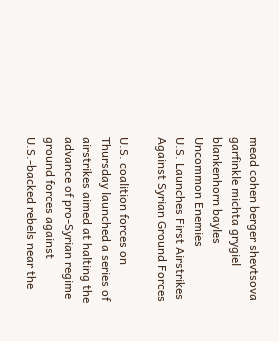mead cohen berger shevtsova garfinkle michta grygiel blankenhorn bayles
Uncommon Enemies
U.S. Launches First Airstrikes Against Syrian Ground Forces

U.S. coalition forces on Thursday launched a series of airstrikes aimed at halting the advance of pro-Syrian regime ground forces against U.S.-backed rebels near the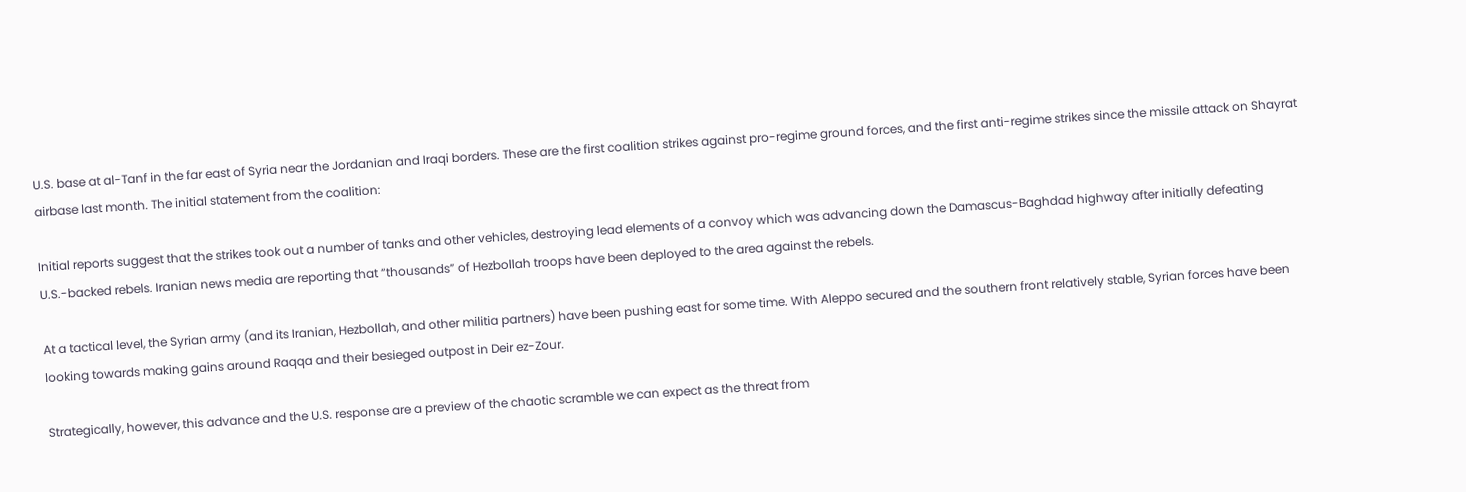U.S. base at al-Tanf in the far east of Syria near the Jordanian and Iraqi borders. These are the first coalition strikes against pro-regime ground forces, and the first anti-regime strikes since the missile attack on Shayrat airbase last month. The initial statement from the coalition:

Initial reports suggest that the strikes took out a number of tanks and other vehicles, destroying lead elements of a convoy which was advancing down the Damascus-Baghdad highway after initially defeating U.S.-backed rebels. Iranian news media are reporting that “thousands” of Hezbollah troops have been deployed to the area against the rebels.

At a tactical level, the Syrian army (and its Iranian, Hezbollah, and other militia partners) have been pushing east for some time. With Aleppo secured and the southern front relatively stable, Syrian forces have been looking towards making gains around Raqqa and their besieged outpost in Deir ez-Zour.

Strategically, however, this advance and the U.S. response are a preview of the chaotic scramble we can expect as the threat from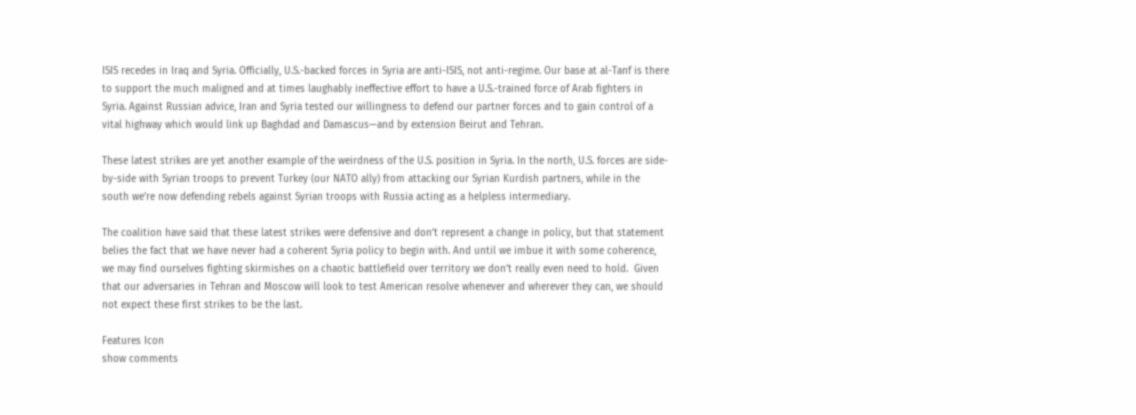ISIS recedes in Iraq and Syria. Officially, U.S.-backed forces in Syria are anti-ISIS, not anti-regime. Our base at al-Tanf is there to support the much maligned and at times laughably ineffective effort to have a U.S.-trained force of Arab fighters in Syria. Against Russian advice, Iran and Syria tested our willingness to defend our partner forces and to gain control of a vital highway which would link up Baghdad and Damascus—and by extension Beirut and Tehran.

These latest strikes are yet another example of the weirdness of the U.S. position in Syria. In the north, U.S. forces are side-by-side with Syrian troops to prevent Turkey (our NATO ally) from attacking our Syrian Kurdish partners, while in the south we’re now defending rebels against Syrian troops with Russia acting as a helpless intermediary.

The coalition have said that these latest strikes were defensive and don’t represent a change in policy, but that statement belies the fact that we have never had a coherent Syria policy to begin with. And until we imbue it with some coherence, we may find ourselves fighting skirmishes on a chaotic battlefield over territory we don’t really even need to hold.  Given that our adversaries in Tehran and Moscow will look to test American resolve whenever and wherever they can, we should not expect these first strikes to be the last.

Features Icon
show comments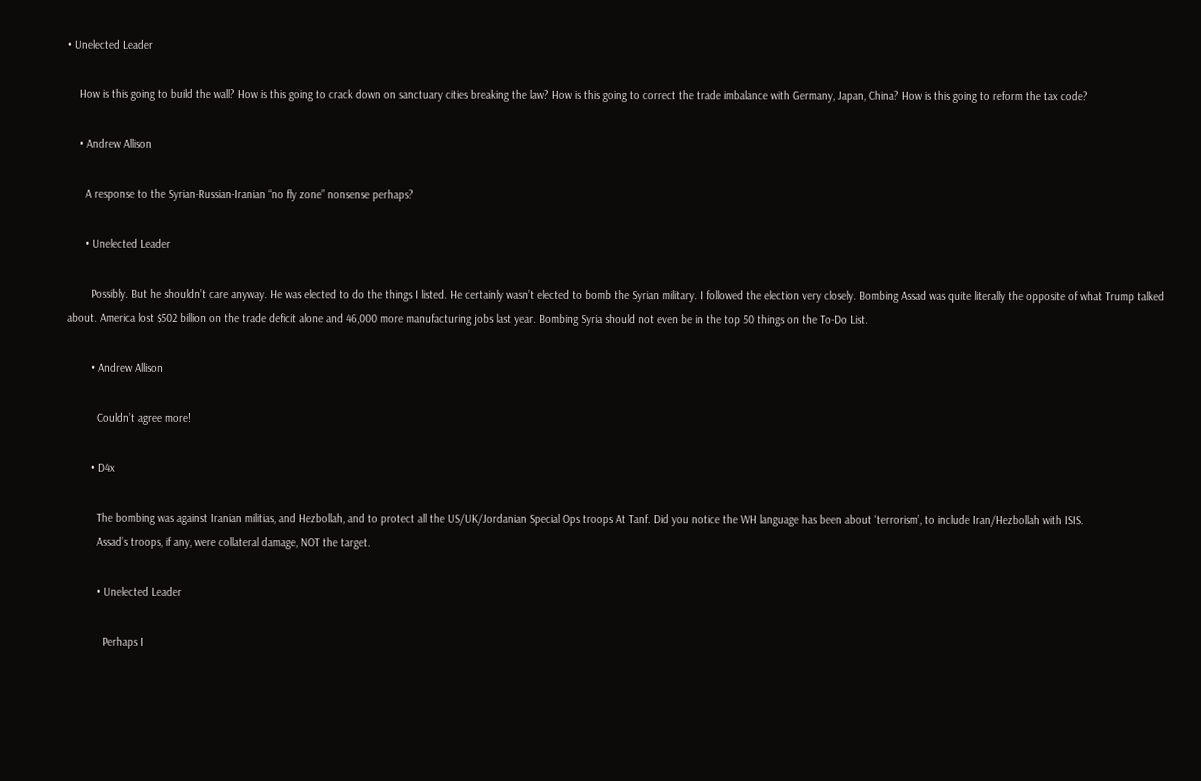• Unelected Leader

    How is this going to build the wall? How is this going to crack down on sanctuary cities breaking the law? How is this going to correct the trade imbalance with Germany, Japan, China? How is this going to reform the tax code?

    • Andrew Allison

      A response to the Syrian-Russian-Iranian “no fly zone” nonsense perhaps?

      • Unelected Leader

        Possibly. But he shouldn’t care anyway. He was elected to do the things I listed. He certainly wasn’t elected to bomb the Syrian military. I followed the election very closely. Bombing Assad was quite literally the opposite of what Trump talked about. America lost $502 billion on the trade deficit alone and 46,000 more manufacturing jobs last year. Bombing Syria should not even be in the top 50 things on the To-Do List.

        • Andrew Allison

          Couldn’t agree more!

        • D4x

          The bombing was against Iranian militias, and Hezbollah, and to protect all the US/UK/Jordanian Special Ops troops At Tanf. Did you notice the WH language has been about ‘terrorism’, to include Iran/Hezbollah with ISIS.
          Assad’s troops, if any, were collateral damage, NOT the target.

          • Unelected Leader

            Perhaps I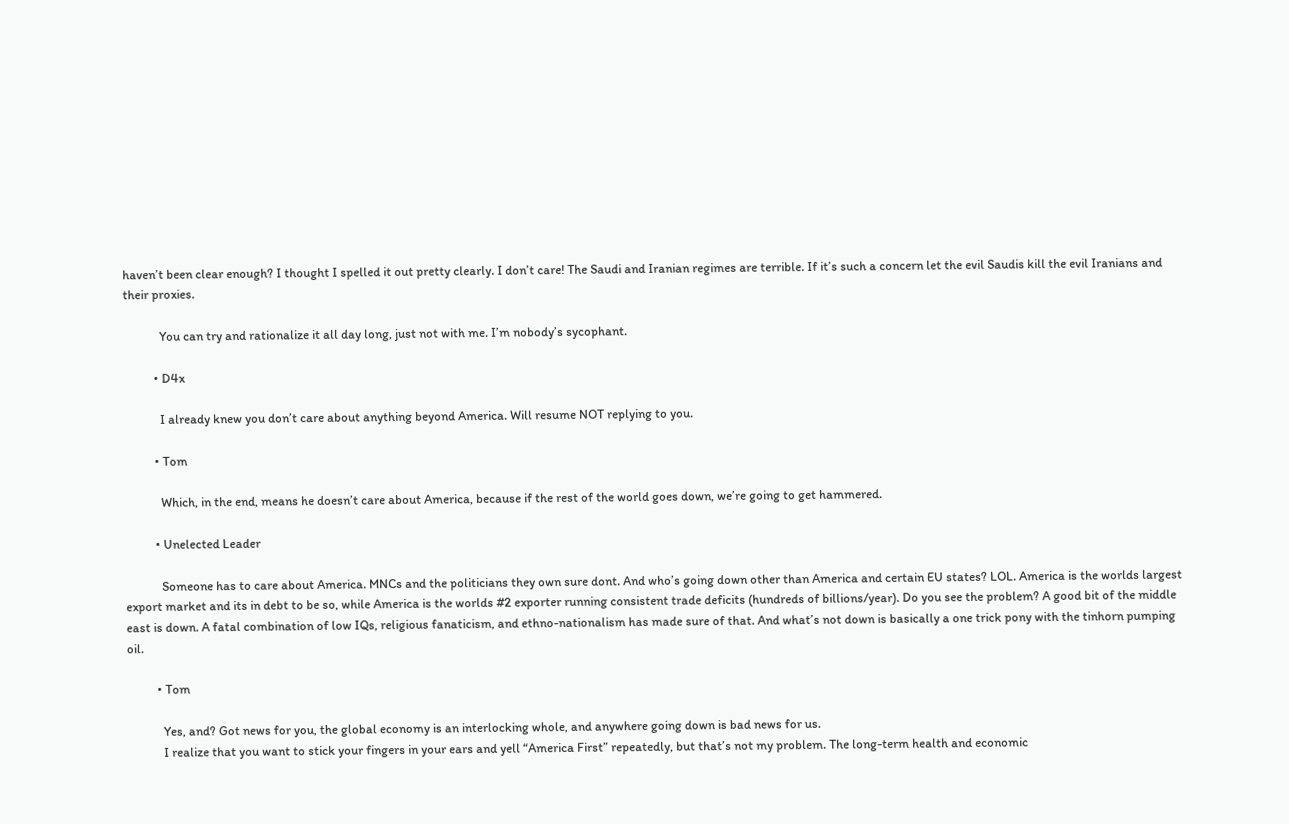haven’t been clear enough? I thought I spelled it out pretty clearly. I don’t care! The Saudi and Iranian regimes are terrible. If it’s such a concern let the evil Saudis kill the evil Iranians and their proxies.

            You can try and rationalize it all day long, just not with me. I’m nobody’s sycophant.

          • D4x

            I already knew you don’t care about anything beyond America. Will resume NOT replying to you.

          • Tom

            Which, in the end, means he doesn’t care about America, because if the rest of the world goes down, we’re going to get hammered.

          • Unelected Leader

            Someone has to care about America. MNCs and the politicians they own sure dont. And who’s going down other than America and certain EU states? LOL. America is the worlds largest export market and its in debt to be so, while America is the worlds #2 exporter running consistent trade deficits (hundreds of billions/year). Do you see the problem? A good bit of the middle east is down. A fatal combination of low IQs, religious fanaticism, and ethno-nationalism has made sure of that. And what’s not down is basically a one trick pony with the tinhorn pumping oil.

          • Tom

            Yes, and? Got news for you, the global economy is an interlocking whole, and anywhere going down is bad news for us.
            I realize that you want to stick your fingers in your ears and yell “America First” repeatedly, but that’s not my problem. The long-term health and economic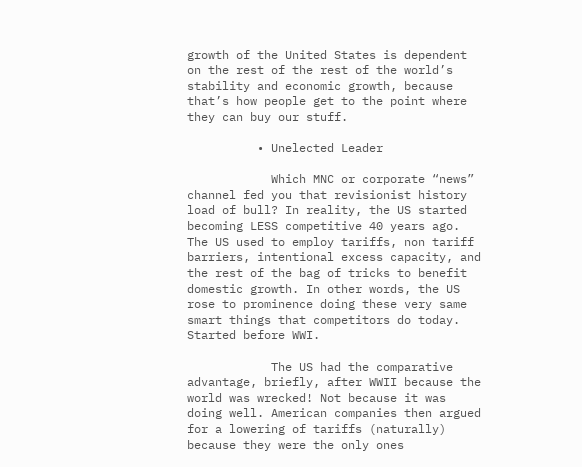growth of the United States is dependent on the rest of the rest of the world’s stability and economic growth, because that’s how people get to the point where they can buy our stuff.

          • Unelected Leader

            Which MNC or corporate “news” channel fed you that revisionist history load of bull? In reality, the US started becoming LESS competitive 40 years ago. The US used to employ tariffs, non tariff barriers, intentional excess capacity, and the rest of the bag of tricks to benefit domestic growth. In other words, the US rose to prominence doing these very same smart things that competitors do today. Started before WWI.

            The US had the comparative advantage, briefly, after WWII because the world was wrecked! Not because it was doing well. American companies then argued for a lowering of tariffs (naturally) because they were the only ones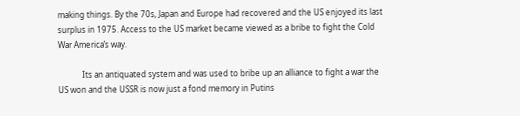making things. By the 70s, Japan and Europe had recovered and the US enjoyed its last surplus in 1975. Access to the US market became viewed as a bribe to fight the Cold War America’s way.

            Its an antiquated system and was used to bribe up an alliance to fight a war the US won and the USSR is now just a fond memory in Putins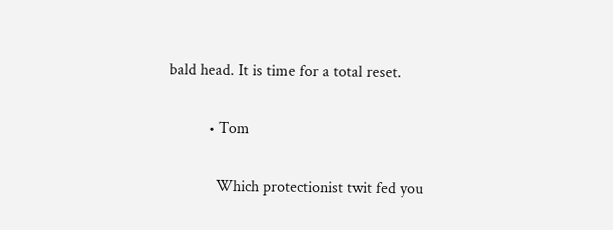bald head. It is time for a total reset.

          • Tom

            Which protectionist twit fed you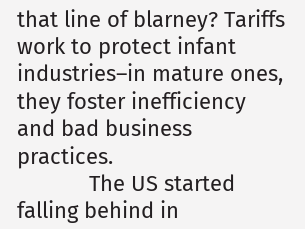that line of blarney? Tariffs work to protect infant industries–in mature ones, they foster inefficiency and bad business practices.
            The US started falling behind in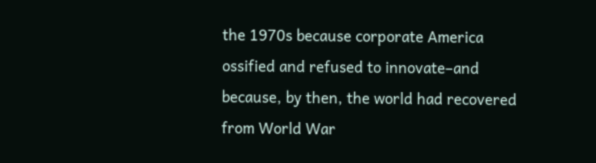the 1970s because corporate America ossified and refused to innovate–and because, by then, the world had recovered from World War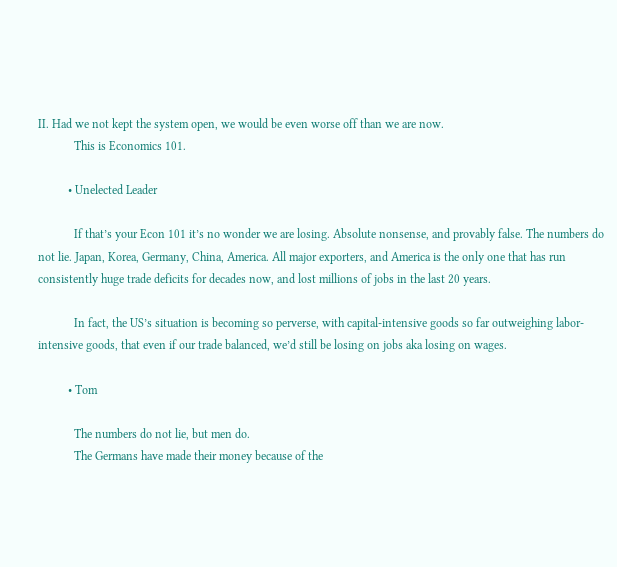II. Had we not kept the system open, we would be even worse off than we are now.
            This is Economics 101.

          • Unelected Leader

            If that’s your Econ 101 it’s no wonder we are losing. Absolute nonsense, and provably false. The numbers do not lie. Japan, Korea, Germany, China, America. All major exporters, and America is the only one that has run consistently huge trade deficits for decades now, and lost millions of jobs in the last 20 years.

            In fact, the US’s situation is becoming so perverse, with capital-intensive goods so far outweighing labor-intensive goods, that even if our trade balanced, we’d still be losing on jobs aka losing on wages.

          • Tom

            The numbers do not lie, but men do.
            The Germans have made their money because of the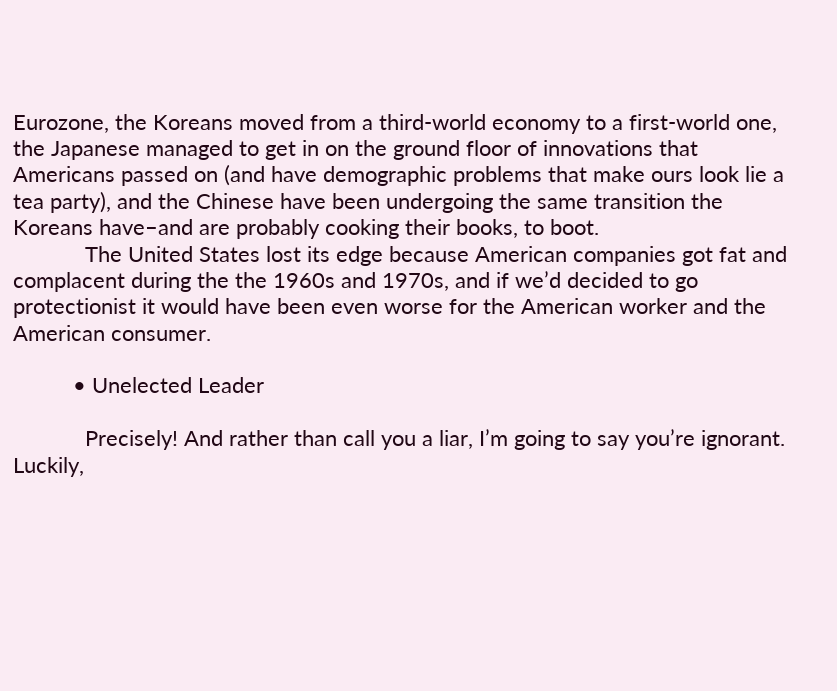Eurozone, the Koreans moved from a third-world economy to a first-world one, the Japanese managed to get in on the ground floor of innovations that Americans passed on (and have demographic problems that make ours look lie a tea party), and the Chinese have been undergoing the same transition the Koreans have–and are probably cooking their books, to boot.
            The United States lost its edge because American companies got fat and complacent during the the 1960s and 1970s, and if we’d decided to go protectionist it would have been even worse for the American worker and the American consumer.

          • Unelected Leader

            Precisely! And rather than call you a liar, I’m going to say you’re ignorant. Luckily,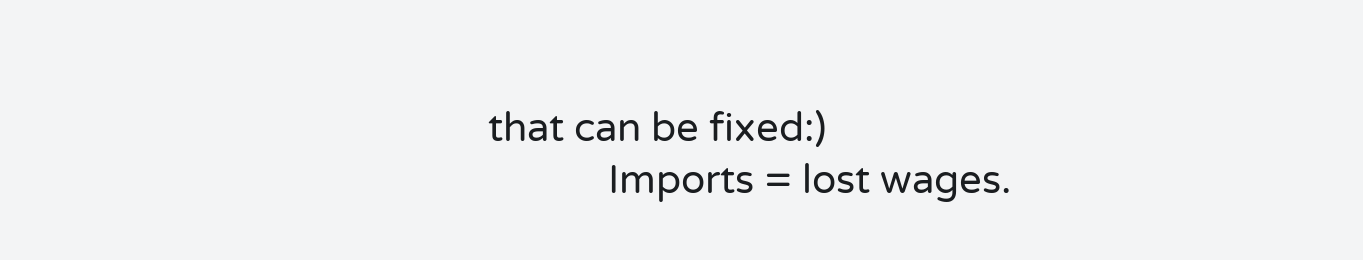that can be fixed:)
            Imports = lost wages.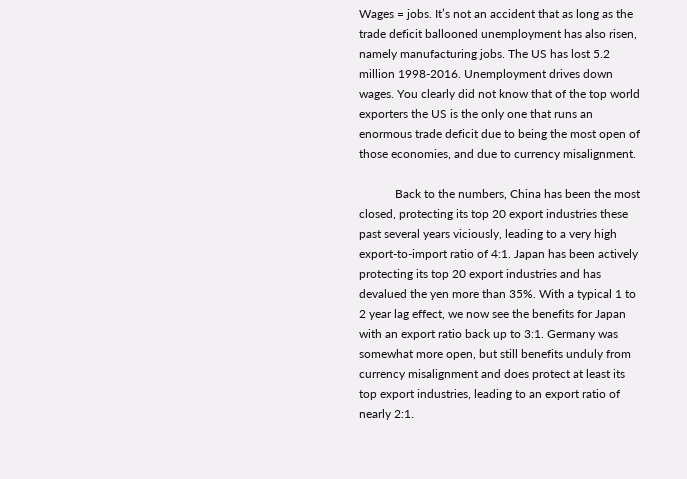Wages = jobs. It’s not an accident that as long as the trade deficit ballooned unemployment has also risen, namely manufacturing jobs. The US has lost 5.2 million 1998-2016. Unemployment drives down wages. You clearly did not know that of the top world exporters the US is the only one that runs an enormous trade deficit due to being the most open of those economies, and due to currency misalignment.

            Back to the numbers, China has been the most closed, protecting its top 20 export industries these past several years viciously, leading to a very high export-to-import ratio of 4:1. Japan has been actively protecting its top 20 export industries and has devalued the yen more than 35%. With a typical 1 to 2 year lag effect, we now see the benefits for Japan with an export ratio back up to 3:1. Germany was somewhat more open, but still benefits unduly from currency misalignment and does protect at least its top export industries, leading to an export ratio of nearly 2:1.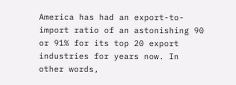America has had an export-to-import ratio of an astonishing 90 or 91% for its top 20 export industries for years now. In other words,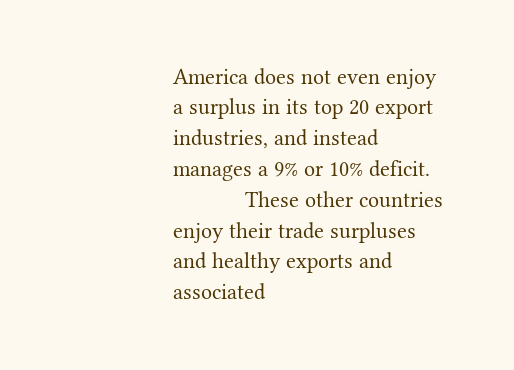America does not even enjoy a surplus in its top 20 export industries, and instead manages a 9% or 10% deficit.
            These other countries enjoy their trade surpluses and healthy exports and associated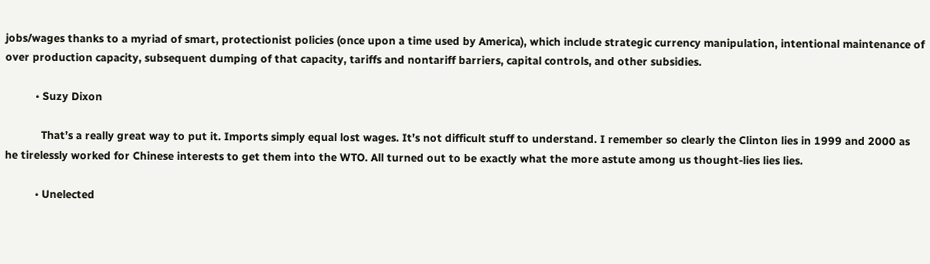jobs/wages thanks to a myriad of smart, protectionist policies (once upon a time used by America), which include strategic currency manipulation, intentional maintenance of over production capacity, subsequent dumping of that capacity, tariffs and nontariff barriers, capital controls, and other subsidies.

          • Suzy Dixon

            That’s a really great way to put it. Imports simply equal lost wages. It’s not difficult stuff to understand. I remember so clearly the Clinton lies in 1999 and 2000 as he tirelessly worked for Chinese interests to get them into the WTO. All turned out to be exactly what the more astute among us thought-lies lies lies.

          • Unelected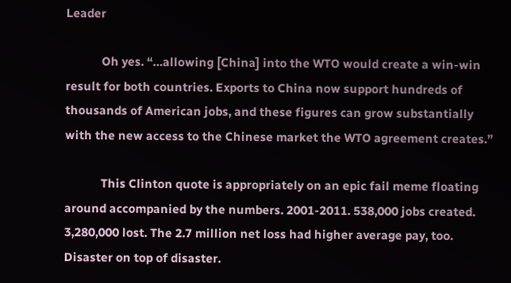Leader

            Oh yes. “…allowing [China] into the WTO would create a win-win result for both countries. Exports to China now support hundreds of thousands of American jobs, and these figures can grow substantially with the new access to the Chinese market the WTO agreement creates.”

            This Clinton quote is appropriately on an epic fail meme floating around accompanied by the numbers. 2001-2011. 538,000 jobs created. 3,280,000 lost. The 2.7 million net loss had higher average pay, too. Disaster on top of disaster.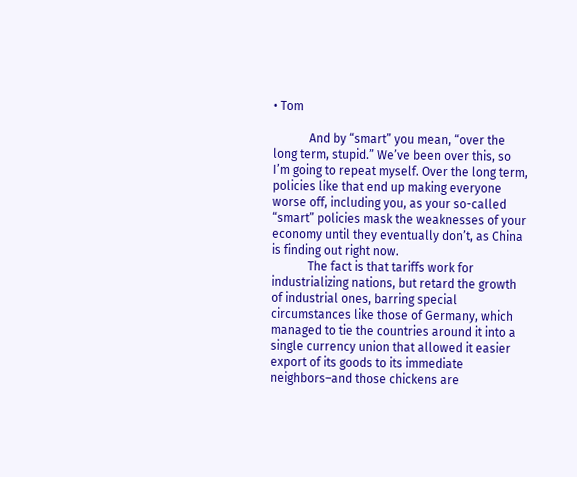• Tom

            And by “smart” you mean, “over the long term, stupid.” We’ve been over this, so I’m going to repeat myself. Over the long term, policies like that end up making everyone worse off, including you, as your so-called “smart” policies mask the weaknesses of your economy until they eventually don’t, as China is finding out right now.
            The fact is that tariffs work for industrializing nations, but retard the growth of industrial ones, barring special circumstances like those of Germany, which managed to tie the countries around it into a single currency union that allowed it easier export of its goods to its immediate neighbors–and those chickens are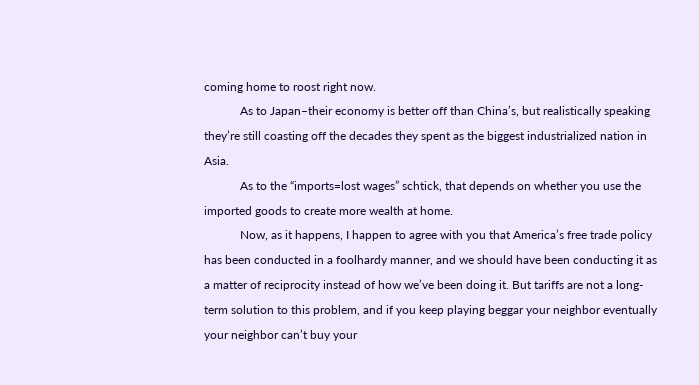coming home to roost right now.
            As to Japan–their economy is better off than China’s, but realistically speaking they’re still coasting off the decades they spent as the biggest industrialized nation in Asia.
            As to the “imports=lost wages” schtick, that depends on whether you use the imported goods to create more wealth at home.
            Now, as it happens, I happen to agree with you that America’s free trade policy has been conducted in a foolhardy manner, and we should have been conducting it as a matter of reciprocity instead of how we’ve been doing it. But tariffs are not a long-term solution to this problem, and if you keep playing beggar your neighbor eventually your neighbor can’t buy your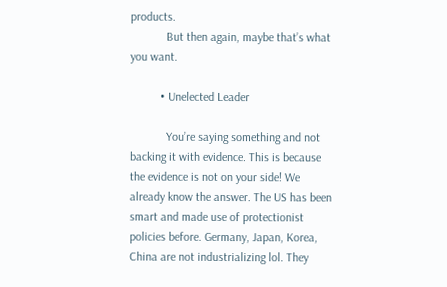products.
            But then again, maybe that’s what you want.

          • Unelected Leader

            You’re saying something and not backing it with evidence. This is because the evidence is not on your side! We already know the answer. The US has been smart and made use of protectionist policies before. Germany, Japan, Korea, China are not industrializing lol. They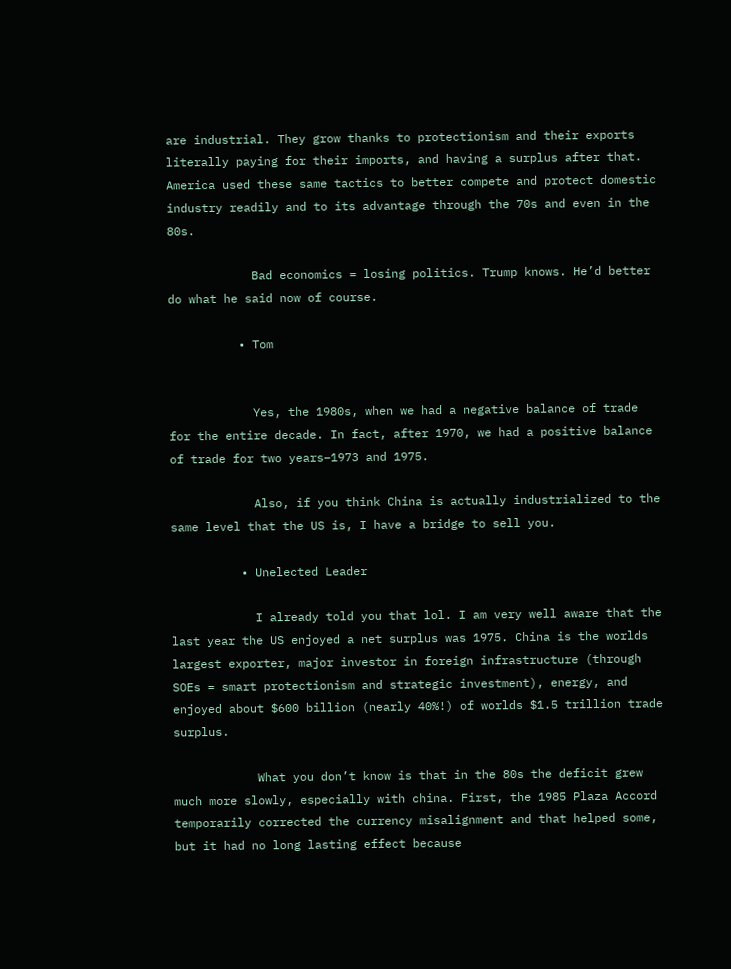are industrial. They grow thanks to protectionism and their exports literally paying for their imports, and having a surplus after that. America used these same tactics to better compete and protect domestic industry readily and to its advantage through the 70s and even in the 80s.

            Bad economics = losing politics. Trump knows. He’d better do what he said now of course.

          • Tom


            Yes, the 1980s, when we had a negative balance of trade for the entire decade. In fact, after 1970, we had a positive balance of trade for two years–1973 and 1975.

            Also, if you think China is actually industrialized to the same level that the US is, I have a bridge to sell you.

          • Unelected Leader

            I already told you that lol. I am very well aware that the last year the US enjoyed a net surplus was 1975. China is the worlds largest exporter, major investor in foreign infrastructure (through SOEs = smart protectionism and strategic investment), energy, and enjoyed about $600 billion (nearly 40%!) of worlds $1.5 trillion trade surplus.

            What you don’t know is that in the 80s the deficit grew much more slowly, especially with china. First, the 1985 Plaza Accord temporarily corrected the currency misalignment and that helped some, but it had no long lasting effect because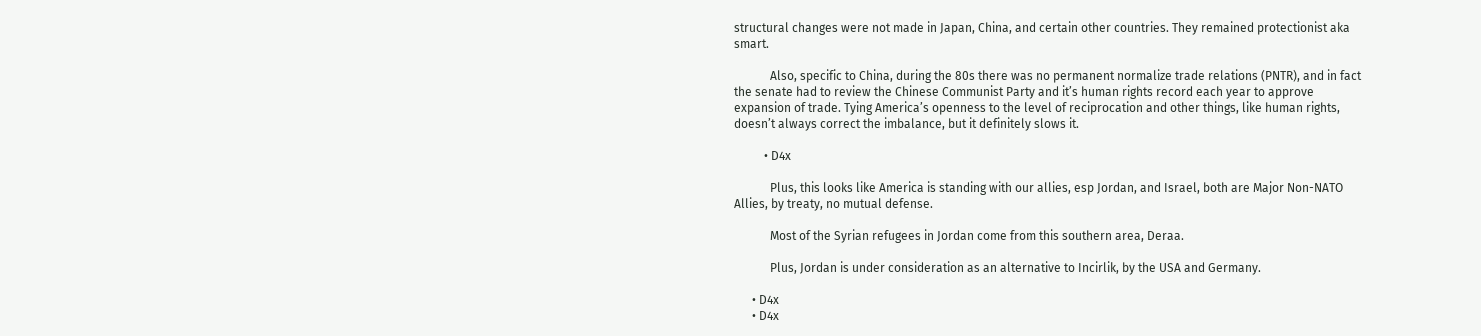structural changes were not made in Japan, China, and certain other countries. They remained protectionist aka smart.

            Also, specific to China, during the 80s there was no permanent normalize trade relations (PNTR), and in fact the senate had to review the Chinese Communist Party and it’s human rights record each year to approve expansion of trade. Tying America’s openness to the level of reciprocation and other things, like human rights, doesn’t always correct the imbalance, but it definitely slows it.

          • D4x

            Plus, this looks like America is standing with our allies, esp Jordan, and Israel, both are Major Non-NATO Allies, by treaty, no mutual defense.

            Most of the Syrian refugees in Jordan come from this southern area, Deraa.

            Plus, Jordan is under consideration as an alternative to Incirlik, by the USA and Germany.

      • D4x
      • D4x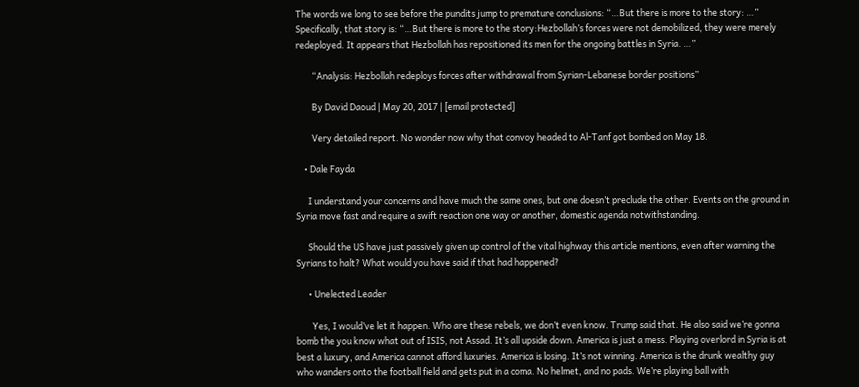The words we long to see before the pundits jump to premature conclusions: “…But there is more to the story: …” Specifically, that story is: “…But there is more to the story:Hezbollah’s forces were not demobilized, they were merely redeployed. It appears that Hezbollah has repositioned its men for the ongoing battles in Syria. …”

        “Analysis: Hezbollah redeploys forces after withdrawal from Syrian-Lebanese border positions”

        By David Daoud | May 20, 2017 | [email protected]

        Very detailed report. No wonder now why that convoy headed to Al-Tanf got bombed on May 18.

    • Dale Fayda

      I understand your concerns and have much the same ones, but one doesn’t preclude the other. Events on the ground in Syria move fast and require a swift reaction one way or another, domestic agenda notwithstanding.

      Should the US have just passively given up control of the vital highway this article mentions, even after warning the Syrians to halt? What would you have said if that had happened?

      • Unelected Leader

        Yes, I would’ve let it happen. Who are these rebels, we don’t even know. Trump said that. He also said we’re gonna bomb the you know what out of ISIS, not Assad. It’s all upside down. America is just a mess. Playing overlord in Syria is at best a luxury, and America cannot afford luxuries. America is losing. It’s not winning. America is the drunk wealthy guy who wanders onto the football field and gets put in a coma. No helmet, and no pads. We’re playing ball with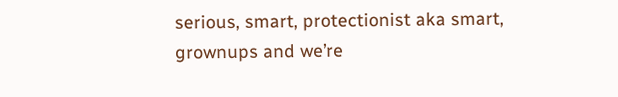serious, smart, protectionist aka smart, grownups and we’re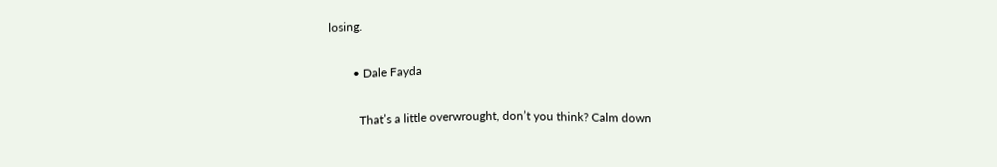losing.

        • Dale Fayda

          That’s a little overwrought, don’t you think? Calm down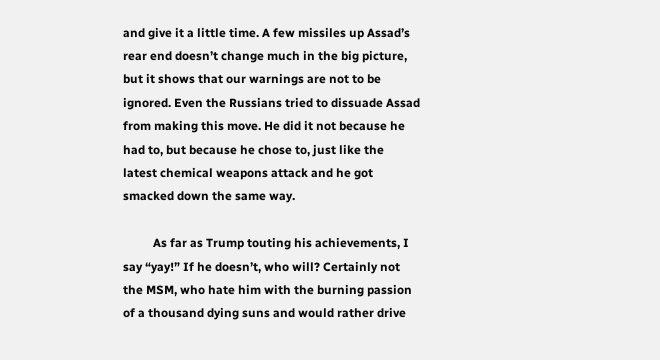and give it a little time. A few missiles up Assad’s rear end doesn’t change much in the big picture, but it shows that our warnings are not to be ignored. Even the Russians tried to dissuade Assad from making this move. He did it not because he had to, but because he chose to, just like the latest chemical weapons attack and he got smacked down the same way.

          As far as Trump touting his achievements, I say “yay!” If he doesn’t, who will? Certainly not the MSM, who hate him with the burning passion of a thousand dying suns and would rather drive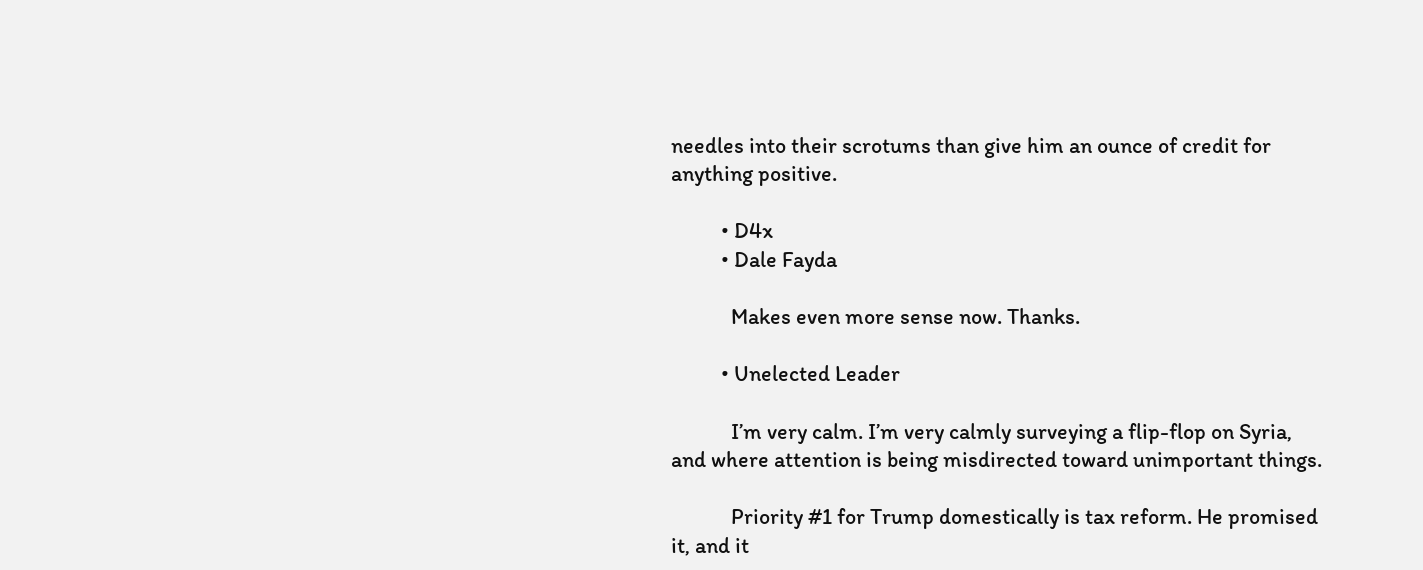needles into their scrotums than give him an ounce of credit for anything positive.

          • D4x
          • Dale Fayda

            Makes even more sense now. Thanks.

          • Unelected Leader

            I’m very calm. I’m very calmly surveying a flip-flop on Syria, and where attention is being misdirected toward unimportant things.

            Priority #1 for Trump domestically is tax reform. He promised it, and it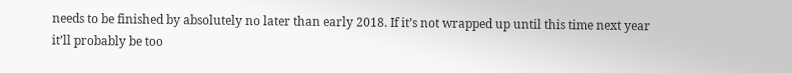needs to be finished by absolutely no later than early 2018. If it’s not wrapped up until this time next year it’ll probably be too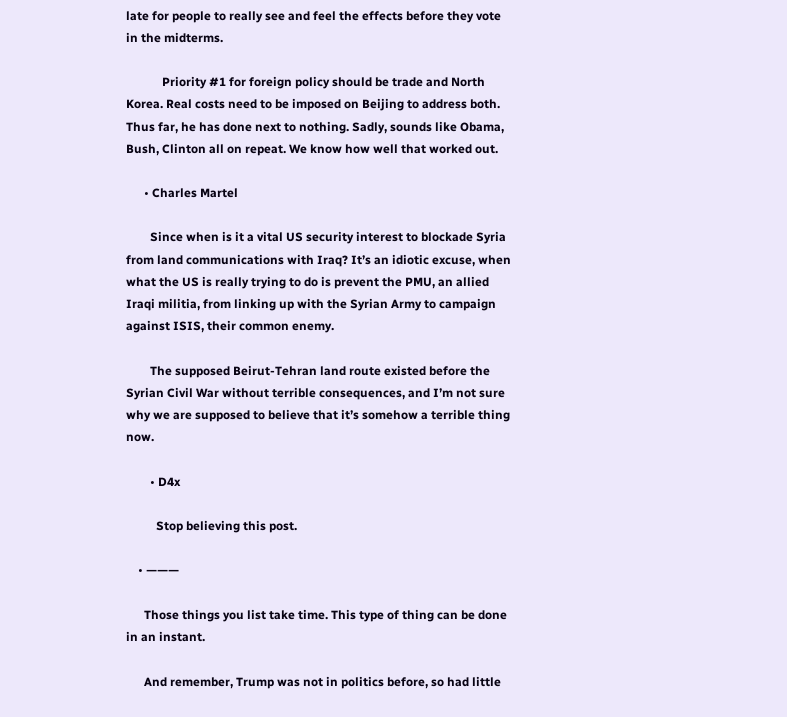late for people to really see and feel the effects before they vote in the midterms.

            Priority #1 for foreign policy should be trade and North Korea. Real costs need to be imposed on Beijing to address both. Thus far, he has done next to nothing. Sadly, sounds like Obama, Bush, Clinton all on repeat. We know how well that worked out.

      • Charles Martel

        Since when is it a vital US security interest to blockade Syria from land communications with Iraq? It’s an idiotic excuse, when what the US is really trying to do is prevent the PMU, an allied Iraqi militia, from linking up with the Syrian Army to campaign against ISIS, their common enemy.

        The supposed Beirut-Tehran land route existed before the Syrian Civil War without terrible consequences, and I’m not sure why we are supposed to believe that it’s somehow a terrible thing now.

        • D4x

          Stop believing this post.

    • ———

      Those things you list take time. This type of thing can be done in an instant.

      And remember, Trump was not in politics before, so had little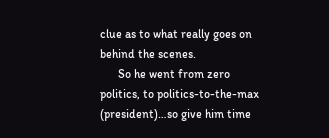clue as to what really goes on behind the scenes.
      So he went from zero politics, to politics-to-the-max (president)…so give him time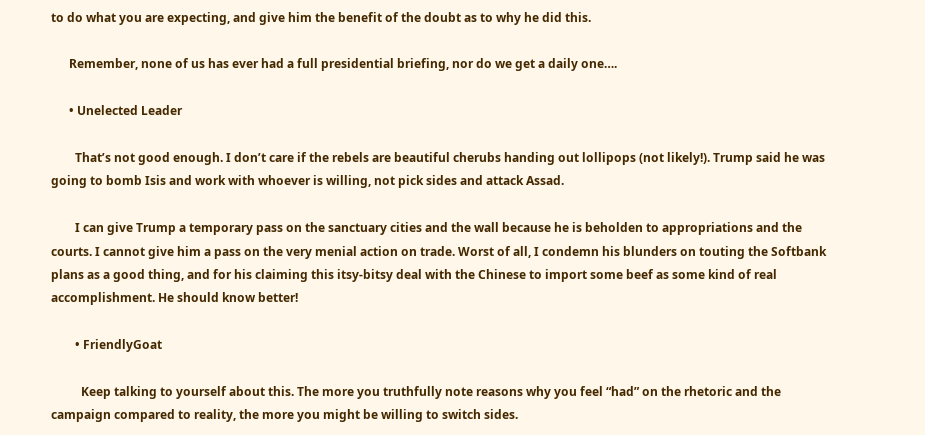to do what you are expecting, and give him the benefit of the doubt as to why he did this.

      Remember, none of us has ever had a full presidential briefing, nor do we get a daily one….

      • Unelected Leader

        That’s not good enough. I don’t care if the rebels are beautiful cherubs handing out lollipops (not likely!). Trump said he was going to bomb Isis and work with whoever is willing, not pick sides and attack Assad.

        I can give Trump a temporary pass on the sanctuary cities and the wall because he is beholden to appropriations and the courts. I cannot give him a pass on the very menial action on trade. Worst of all, I condemn his blunders on touting the Softbank plans as a good thing, and for his claiming this itsy-bitsy deal with the Chinese to import some beef as some kind of real accomplishment. He should know better!

        • FriendlyGoat

          Keep talking to yourself about this. The more you truthfully note reasons why you feel “had” on the rhetoric and the campaign compared to reality, the more you might be willing to switch sides.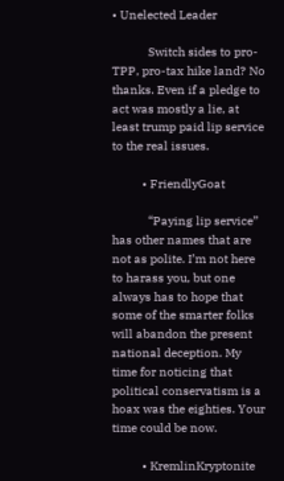• Unelected Leader

            Switch sides to pro-TPP, pro-tax hike land? No thanks. Even if a pledge to act was mostly a lie, at least trump paid lip service to the real issues.

          • FriendlyGoat

            “Paying lip service” has other names that are not as polite. I’m not here to harass you, but one always has to hope that some of the smarter folks will abandon the present national deception. My time for noticing that political conservatism is a hoax was the eighties. Your time could be now.

          • KremlinKryptonite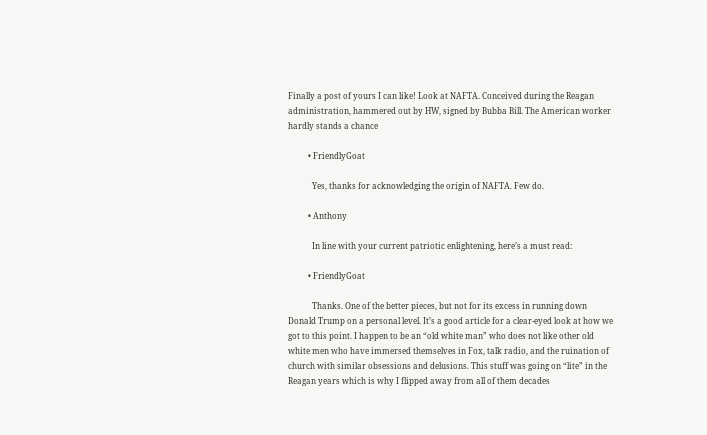Finally a post of yours I can like! Look at NAFTA. Conceived during the Reagan administration, hammered out by HW, signed by Bubba Bill. The American worker hardly stands a chance

          • FriendlyGoat

            Yes, thanks for acknowledging the origin of NAFTA. Few do.

          • Anthony

            In line with your current patriotic enlightening, here’s a must read:

          • FriendlyGoat

            Thanks. One of the better pieces, but not for its excess in running down Donald Trump on a personal level. It’s a good article for a clear-eyed look at how we got to this point. I happen to be an “old white man” who does not like other old white men who have immersed themselves in Fox, talk radio, and the ruination of church with similar obsessions and delusions. This stuff was going on “lite” in the Reagan years which is why I flipped away from all of them decades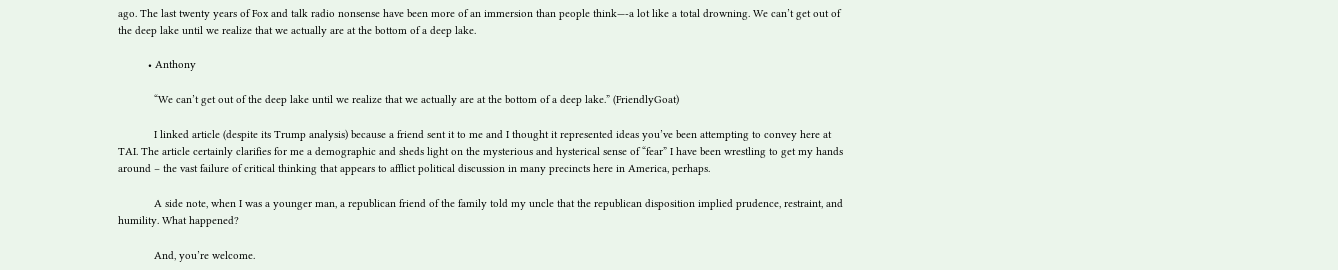ago. The last twenty years of Fox and talk radio nonsense have been more of an immersion than people think—-a lot like a total drowning. We can’t get out of the deep lake until we realize that we actually are at the bottom of a deep lake.

          • Anthony

            “We can’t get out of the deep lake until we realize that we actually are at the bottom of a deep lake.” (FriendlyGoat)

            I linked article (despite its Trump analysis) because a friend sent it to me and I thought it represented ideas you’ve been attempting to convey here at TAI. The article certainly clarifies for me a demographic and sheds light on the mysterious and hysterical sense of “fear” I have been wrestling to get my hands around – the vast failure of critical thinking that appears to afflict political discussion in many precincts here in America, perhaps.

            A side note, when I was a younger man, a republican friend of the family told my uncle that the republican disposition implied prudence, restraint, and humility. What happened?

            And, you’re welcome.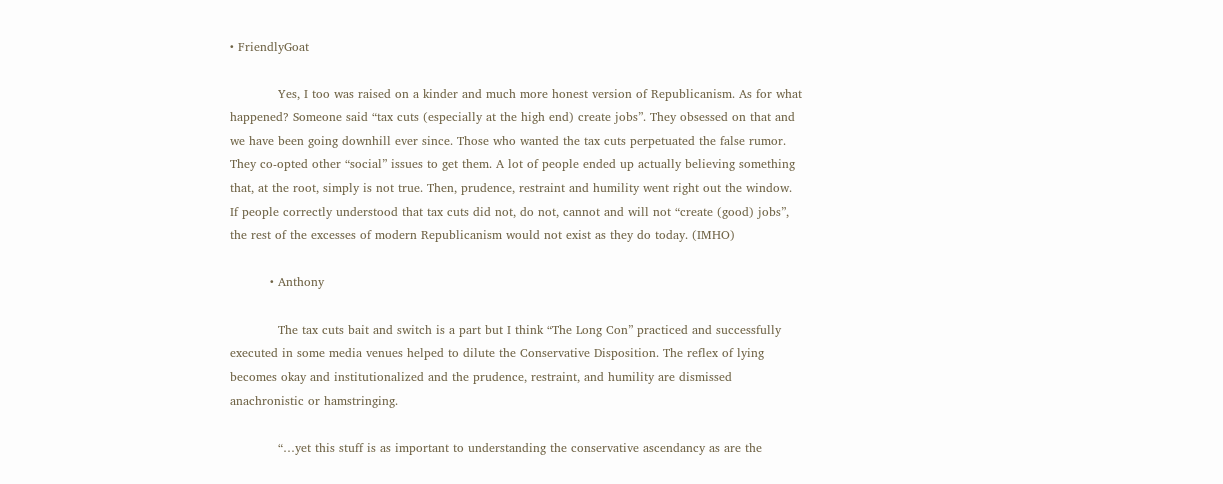• FriendlyGoat

            Yes, I too was raised on a kinder and much more honest version of Republicanism. As for what happened? Someone said “tax cuts (especially at the high end) create jobs”. They obsessed on that and we have been going downhill ever since. Those who wanted the tax cuts perpetuated the false rumor. They co-opted other “social” issues to get them. A lot of people ended up actually believing something that, at the root, simply is not true. Then, prudence, restraint and humility went right out the window. If people correctly understood that tax cuts did not, do not, cannot and will not “create (good) jobs”, the rest of the excesses of modern Republicanism would not exist as they do today. (IMHO)

          • Anthony

            The tax cuts bait and switch is a part but I think “The Long Con” practiced and successfully executed in some media venues helped to dilute the Conservative Disposition. The reflex of lying becomes okay and institutionalized and the prudence, restraint, and humility are dismissed anachronistic or hamstringing.

            “…yet this stuff is as important to understanding the conservative ascendancy as are the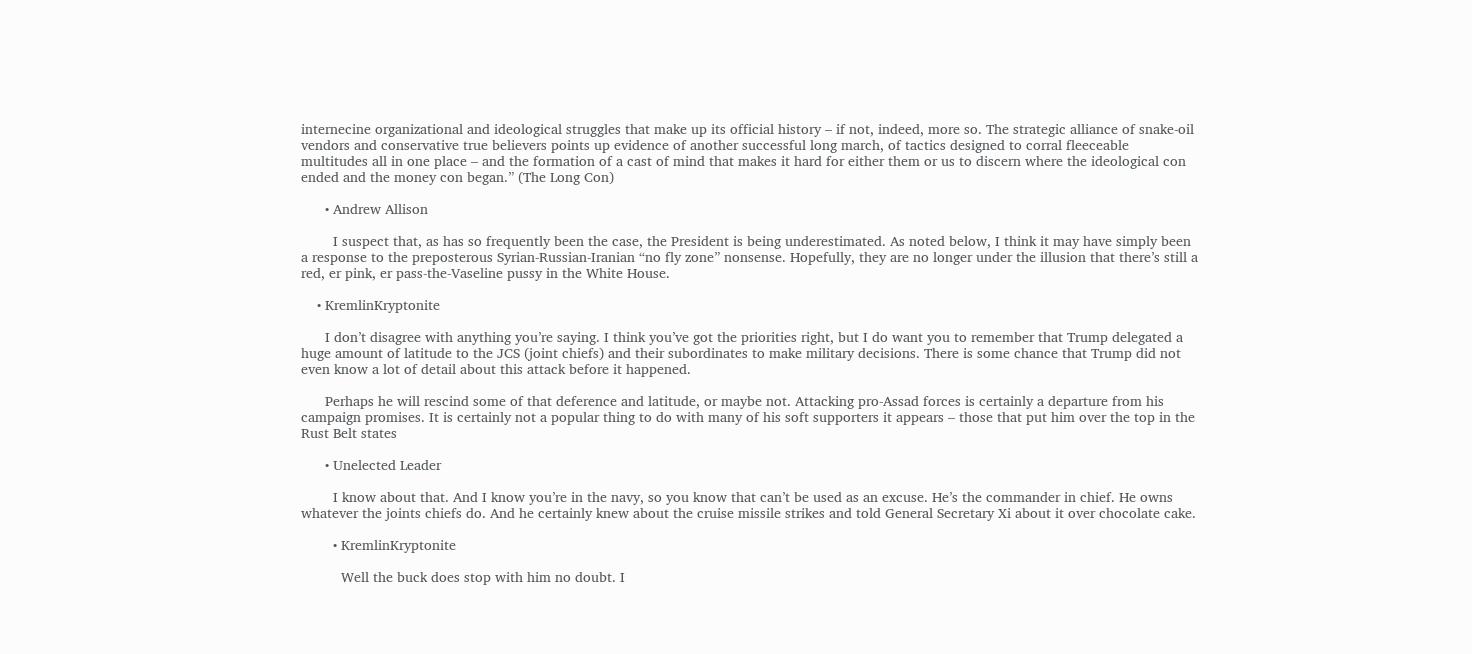internecine organizational and ideological struggles that make up its official history – if not, indeed, more so. The strategic alliance of snake-oil vendors and conservative true believers points up evidence of another successful long march, of tactics designed to corral fleeceable multitudes all in one place – and the formation of a cast of mind that makes it hard for either them or us to discern where the ideological con ended and the money con began.” (The Long Con)

      • Andrew Allison

        I suspect that, as has so frequently been the case, the President is being underestimated. As noted below, I think it may have simply been a response to the preposterous Syrian-Russian-Iranian “no fly zone” nonsense. Hopefully, they are no longer under the illusion that there’s still a red, er pink, er pass-the-Vaseline pussy in the White House.

    • KremlinKryptonite

      I don’t disagree with anything you’re saying. I think you’ve got the priorities right, but I do want you to remember that Trump delegated a huge amount of latitude to the JCS (joint chiefs) and their subordinates to make military decisions. There is some chance that Trump did not even know a lot of detail about this attack before it happened.

      Perhaps he will rescind some of that deference and latitude, or maybe not. Attacking pro-Assad forces is certainly a departure from his campaign promises. It is certainly not a popular thing to do with many of his soft supporters it appears – those that put him over the top in the Rust Belt states

      • Unelected Leader

        I know about that. And I know you’re in the navy, so you know that can’t be used as an excuse. He’s the commander in chief. He owns whatever the joints chiefs do. And he certainly knew about the cruise missile strikes and told General Secretary Xi about it over chocolate cake.

        • KremlinKryptonite

          Well the buck does stop with him no doubt. I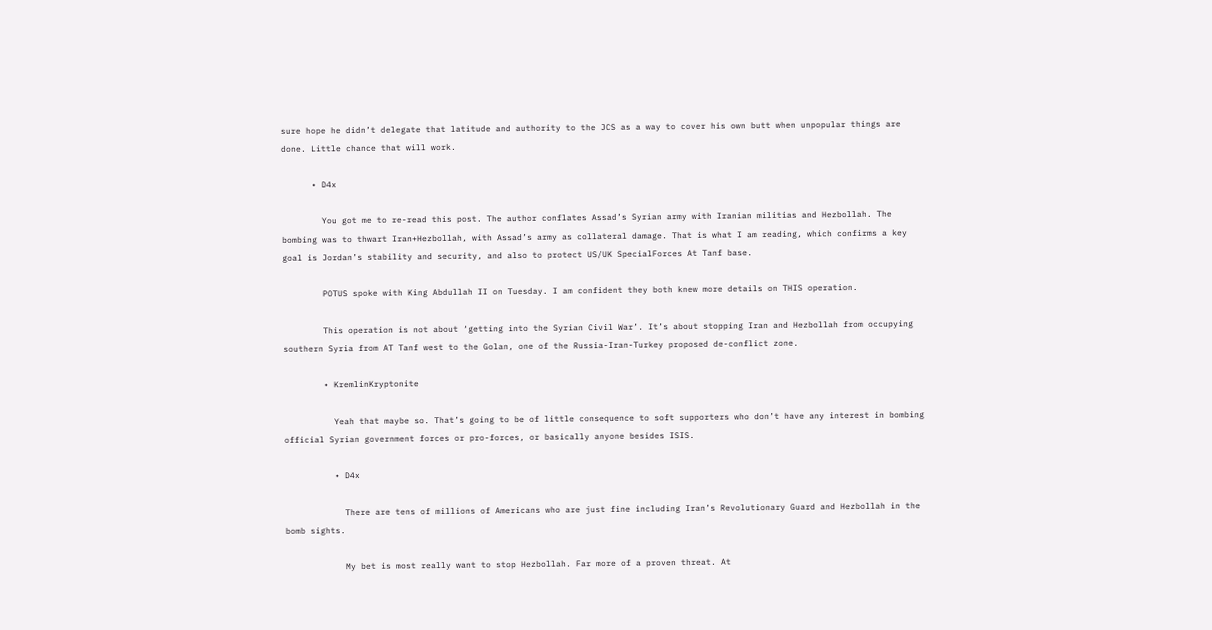sure hope he didn’t delegate that latitude and authority to the JCS as a way to cover his own butt when unpopular things are done. Little chance that will work.

      • D4x

        You got me to re-read this post. The author conflates Assad’s Syrian army with Iranian militias and Hezbollah. The bombing was to thwart Iran+Hezbollah, with Assad’s army as collateral damage. That is what I am reading, which confirms a key goal is Jordan’s stability and security, and also to protect US/UK SpecialForces At Tanf base.

        POTUS spoke with King Abdullah II on Tuesday. I am confident they both knew more details on THIS operation.

        This operation is not about ‘getting into the Syrian Civil War’. It’s about stopping Iran and Hezbollah from occupying southern Syria from AT Tanf west to the Golan, one of the Russia-Iran-Turkey proposed de-conflict zone.

        • KremlinKryptonite

          Yeah that maybe so. That’s going to be of little consequence to soft supporters who don’t have any interest in bombing official Syrian government forces or pro-forces, or basically anyone besides ISIS.

          • D4x

            There are tens of millions of Americans who are just fine including Iran’s Revolutionary Guard and Hezbollah in the bomb sights.

            My bet is most really want to stop Hezbollah. Far more of a proven threat. At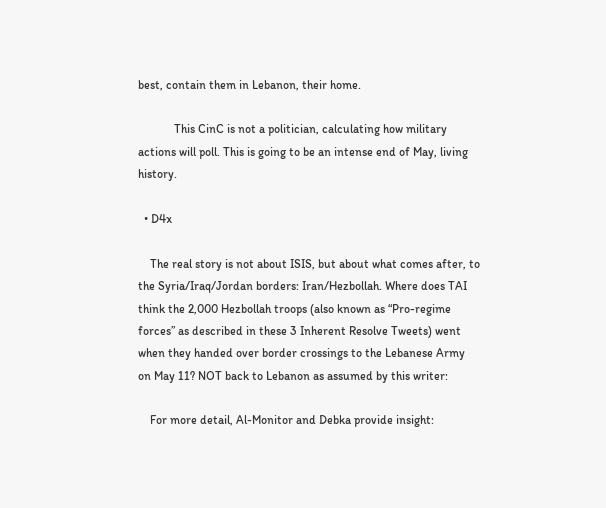best, contain them in Lebanon, their home.

            This CinC is not a politician, calculating how military actions will poll. This is going to be an intense end of May, living history.

  • D4x

    The real story is not about ISIS, but about what comes after, to the Syria/Iraq/Jordan borders: Iran/Hezbollah. Where does TAI think the 2,000 Hezbollah troops (also known as “Pro-regime forces” as described in these 3 Inherent Resolve Tweets) went when they handed over border crossings to the Lebanese Army on May 11? NOT back to Lebanon as assumed by this writer:

    For more detail, Al-Monitor and Debka provide insight: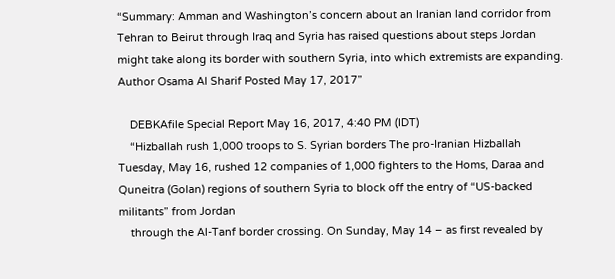“Summary: Amman and Washington’s concern about an Iranian land corridor from Tehran to Beirut through Iraq and Syria has raised questions about steps Jordan might take along its border with southern Syria, into which extremists are expanding. Author Osama Al Sharif Posted May 17, 2017”

    DEBKAfile Special Report May 16, 2017, 4:40 PM (IDT)
    “Hizballah rush 1,000 troops to S. Syrian borders The pro-Iranian Hizballah Tuesday, May 16, rushed 12 companies of 1,000 fighters to the Homs, Daraa and Quneitra (Golan) regions of southern Syria to block off the entry of “US-backed militants” from Jordan
    through the Al-Tanf border crossing. On Sunday, May 14 – as first revealed by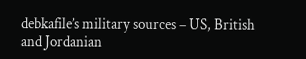debkafile’s military sources – US, British and Jordanian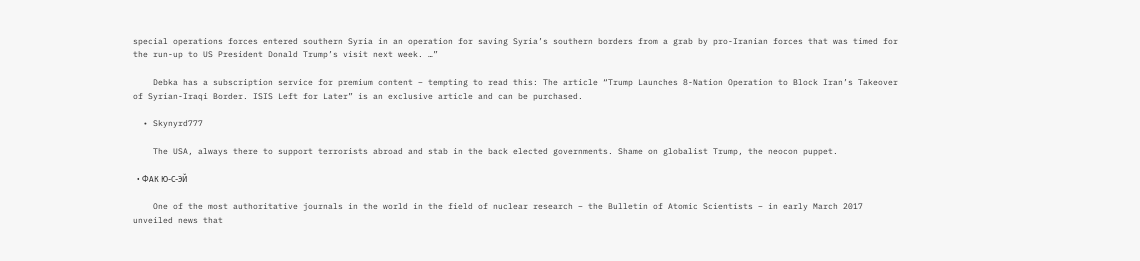special operations forces entered southern Syria in an operation for saving Syria’s southern borders from a grab by pro-Iranian forces that was timed for the run-up to US President Donald Trump’s visit next week. …”

    Debka has a subscription service for premium content – tempting to read this: The article “Trump Launches 8-Nation Operation to Block Iran’s Takeover of Syrian-Iraqi Border. ISIS Left for Later” is an exclusive article and can be purchased.

  • Skynyrd777

    The USA, always there to support terrorists abroad and stab in the back elected governments. Shame on globalist Trump, the neocon puppet.

  • ФАК Ю-С-ЭЙ

    One of the most authoritative journals in the world in the field of nuclear research – the Bulletin of Atomic Scientists – in early March 2017 unveiled news that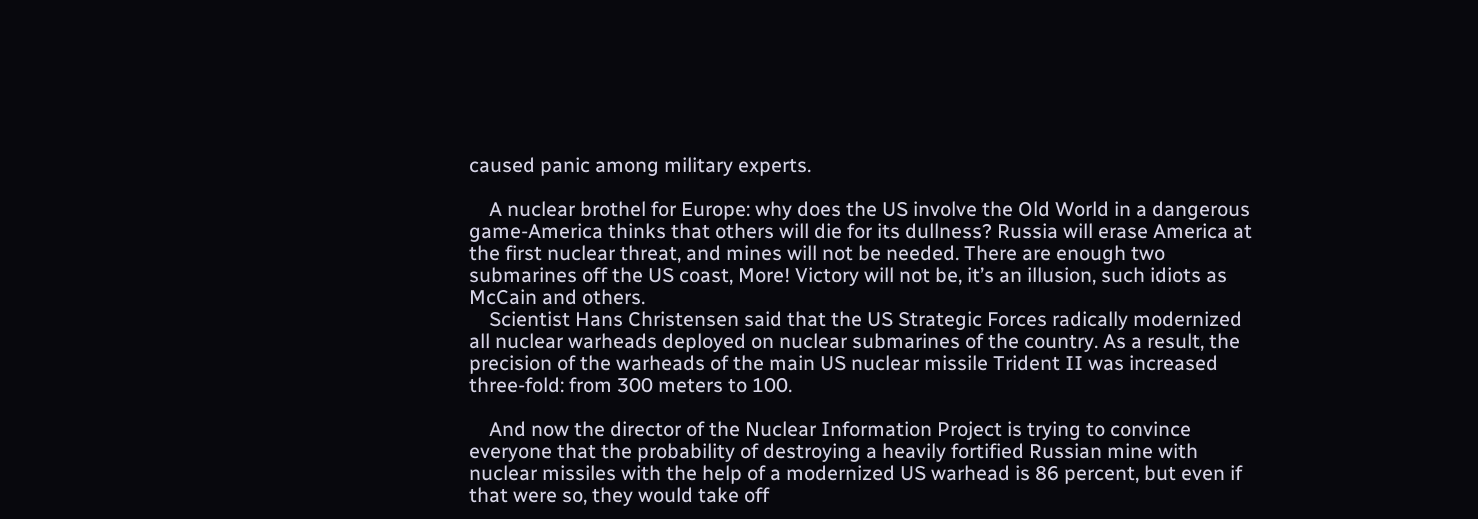caused panic among military experts.

    A nuclear brothel for Europe: why does the US involve the Old World in a dangerous game-America thinks that others will die for its dullness? Russia will erase America at the first nuclear threat, and mines will not be needed. There are enough two submarines off the US coast, More! Victory will not be, it’s an illusion, such idiots as McCain and others.
    Scientist Hans Christensen said that the US Strategic Forces radically modernized all nuclear warheads deployed on nuclear submarines of the country. As a result, the precision of the warheads of the main US nuclear missile Trident II was increased three-fold: from 300 meters to 100.

    And now the director of the Nuclear Information Project is trying to convince everyone that the probability of destroying a heavily fortified Russian mine with nuclear missiles with the help of a modernized US warhead is 86 percent, but even if that were so, they would take off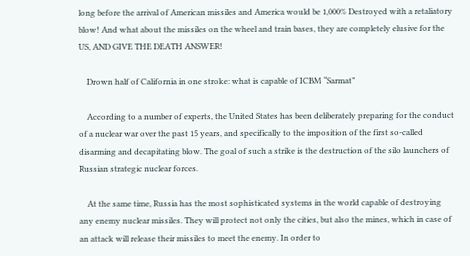long before the arrival of American missiles and America would be 1,000% Destroyed with a retaliatory blow! And what about the missiles on the wheel and train bases, they are completely elusive for the US, AND GIVE THE DEATH ANSWER!

    Drown half of California in one stroke: what is capable of ICBM “Sarmat”

    According to a number of experts, the United States has been deliberately preparing for the conduct of a nuclear war over the past 15 years, and specifically to the imposition of the first so-called disarming and decapitating blow. The goal of such a strike is the destruction of the silo launchers of Russian strategic nuclear forces.

    At the same time, Russia has the most sophisticated systems in the world capable of destroying any enemy nuclear missiles. They will protect not only the cities, but also the mines, which in case of an attack will release their missiles to meet the enemy. In order to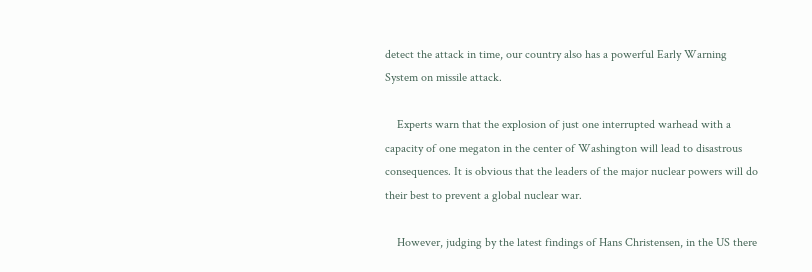detect the attack in time, our country also has a powerful Early Warning System on missile attack.

    Experts warn that the explosion of just one interrupted warhead with a capacity of one megaton in the center of Washington will lead to disastrous consequences. It is obvious that the leaders of the major nuclear powers will do their best to prevent a global nuclear war.

    However, judging by the latest findings of Hans Christensen, in the US there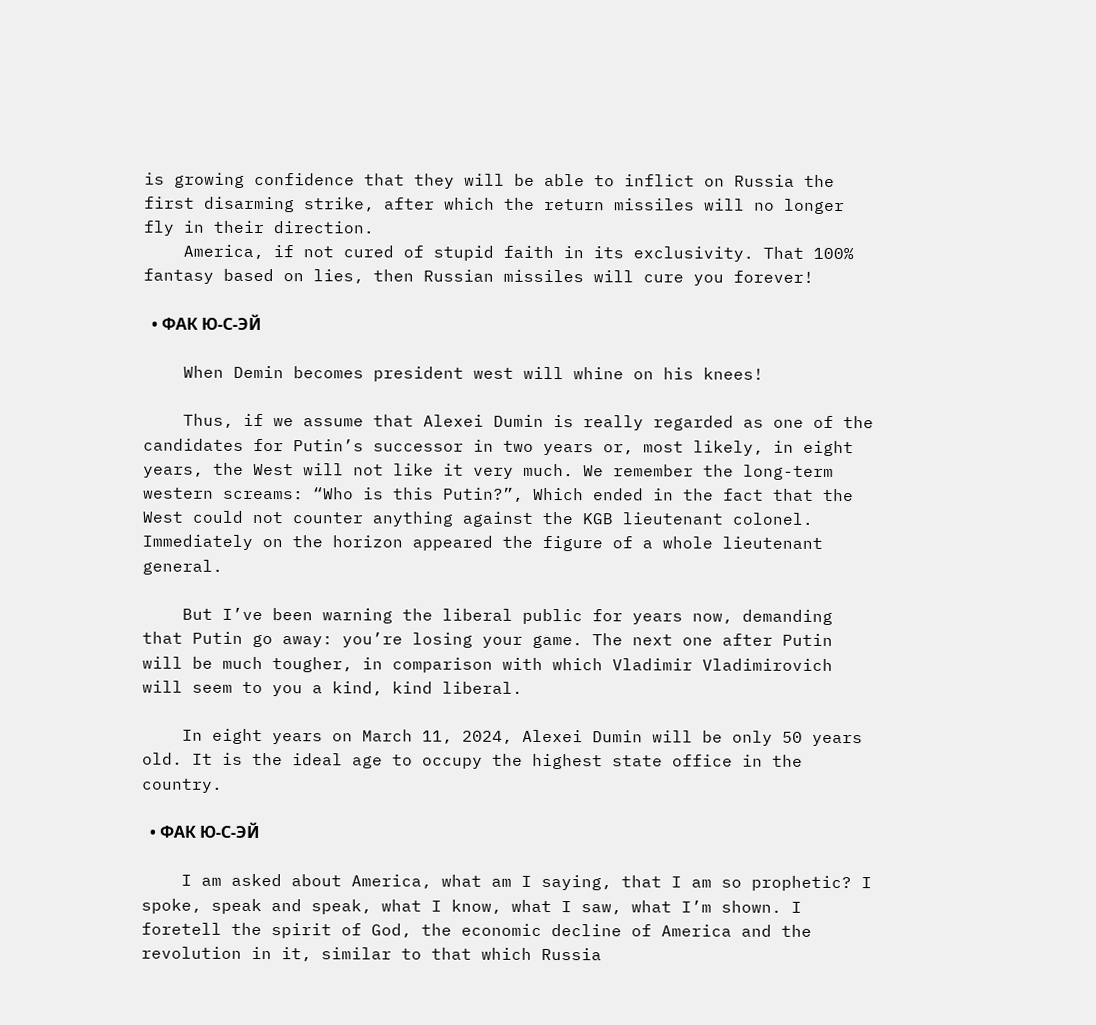is growing confidence that they will be able to inflict on Russia the first disarming strike, after which the return missiles will no longer fly in their direction.
    America, if not cured of stupid faith in its exclusivity. That 100% fantasy based on lies, then Russian missiles will cure you forever!

  • ФАК Ю-С-ЭЙ

    When Demin becomes president west will whine on his knees!

    Thus, if we assume that Alexei Dumin is really regarded as one of the candidates for Putin’s successor in two years or, most likely, in eight years, the West will not like it very much. We remember the long-term western screams: “Who is this Putin?”, Which ended in the fact that the West could not counter anything against the KGB lieutenant colonel. Immediately on the horizon appeared the figure of a whole lieutenant general.

    But I’ve been warning the liberal public for years now, demanding that Putin go away: you’re losing your game. The next one after Putin will be much tougher, in comparison with which Vladimir Vladimirovich will seem to you a kind, kind liberal.

    In eight years on March 11, 2024, Alexei Dumin will be only 50 years old. It is the ideal age to occupy the highest state office in the country.

  • ФАК Ю-С-ЭЙ

    I am asked about America, what am I saying, that I am so prophetic? I spoke, speak and speak, what I know, what I saw, what I’m shown. I foretell the spirit of God, the economic decline of America and the revolution in it, similar to that which Russia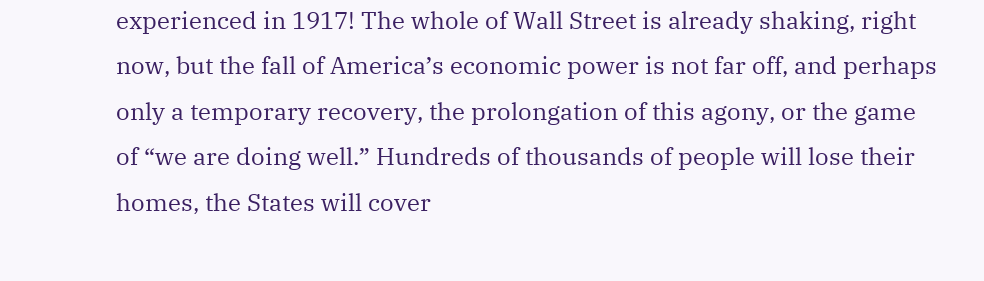experienced in 1917! The whole of Wall Street is already shaking, right now, but the fall of America’s economic power is not far off, and perhaps only a temporary recovery, the prolongation of this agony, or the game of “we are doing well.” Hundreds of thousands of people will lose their homes, the States will cover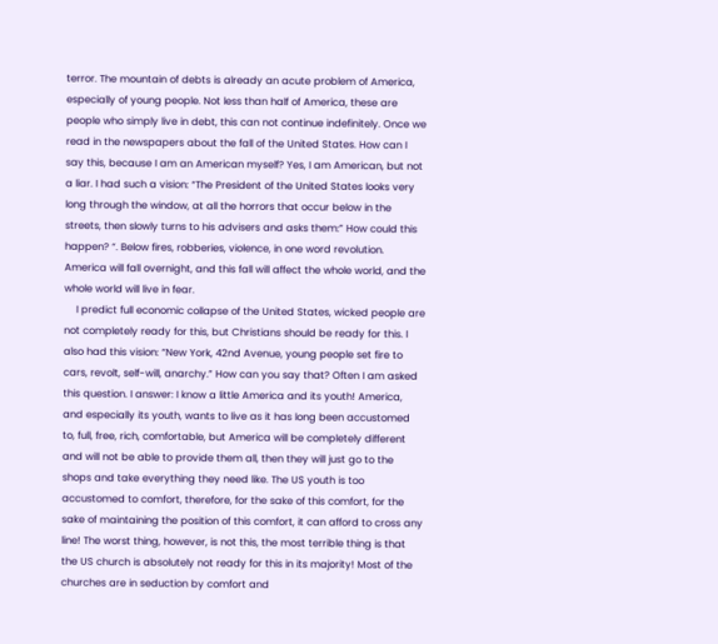terror. The mountain of debts is already an acute problem of America, especially of young people. Not less than half of America, these are people who simply live in debt, this can not continue indefinitely. Once we read in the newspapers about the fall of the United States. How can I say this, because I am an American myself? Yes, I am American, but not a liar. I had such a vision: “The President of the United States looks very long through the window, at all the horrors that occur below in the streets, then slowly turns to his advisers and asks them:” How could this happen? “. Below fires, robberies, violence, in one word revolution. America will fall overnight, and this fall will affect the whole world, and the whole world will live in fear.
    I predict full economic collapse of the United States, wicked people are not completely ready for this, but Christians should be ready for this. I also had this vision: “New York, 42nd Avenue, young people set fire to cars, revolt, self-will, anarchy.” How can you say that? Often I am asked this question. I answer: I know a little America and its youth! America, and especially its youth, wants to live as it has long been accustomed to, full, free, rich, comfortable, but America will be completely different and will not be able to provide them all, then they will just go to the shops and take everything they need like. The US youth is too accustomed to comfort, therefore, for the sake of this comfort, for the sake of maintaining the position of this comfort, it can afford to cross any line! The worst thing, however, is not this, the most terrible thing is that the US church is absolutely not ready for this in its majority! Most of the churches are in seduction by comfort and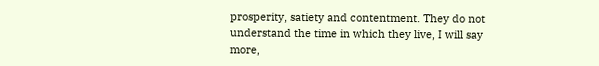prosperity, satiety and contentment. They do not understand the time in which they live, I will say more,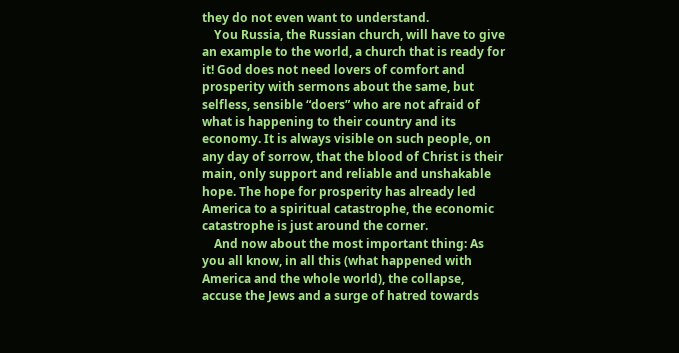they do not even want to understand.
    You Russia, the Russian church, will have to give an example to the world, a church that is ready for it! God does not need lovers of comfort and prosperity with sermons about the same, but selfless, sensible “doers” who are not afraid of what is happening to their country and its economy. It is always visible on such people, on any day of sorrow, that the blood of Christ is their main, only support and reliable and unshakable hope. The hope for prosperity has already led America to a spiritual catastrophe, the economic catastrophe is just around the corner.
    And now about the most important thing: As you all know, in all this (what happened with America and the whole world), the collapse, accuse the Jews and a surge of hatred towards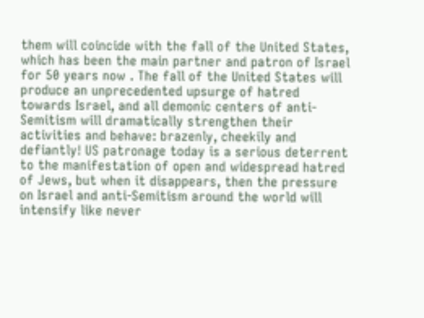them will coincide with the fall of the United States, which has been the main partner and patron of Israel for 50 years now . The fall of the United States will produce an unprecedented upsurge of hatred towards Israel, and all demonic centers of anti-Semitism will dramatically strengthen their activities and behave: brazenly, cheekily and defiantly! US patronage today is a serious deterrent to the manifestation of open and widespread hatred of Jews, but when it disappears, then the pressure on Israel and anti-Semitism around the world will intensify like never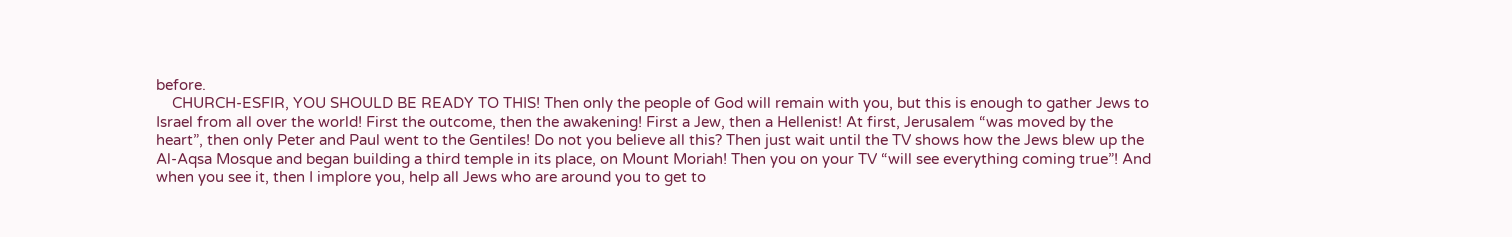before.
    CHURCH-ESFIR, YOU SHOULD BE READY TO THIS! Then only the people of God will remain with you, but this is enough to gather Jews to Israel from all over the world! First the outcome, then the awakening! First a Jew, then a Hellenist! At first, Jerusalem “was moved by the heart”, then only Peter and Paul went to the Gentiles! Do not you believe all this? Then just wait until the TV shows how the Jews blew up the Al-Aqsa Mosque and began building a third temple in its place, on Mount Moriah! Then you on your TV “will see everything coming true”! And when you see it, then I implore you, help all Jews who are around you to get to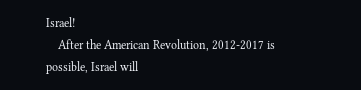Israel!
    After the American Revolution, 2012-2017 is possible, Israel will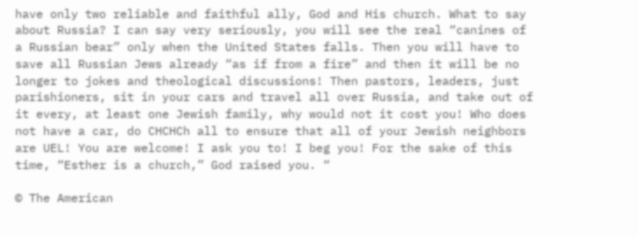have only two reliable and faithful ally, God and His church. What to say about Russia? I can say very seriously, you will see the real “canines of a Russian bear” only when the United States falls. Then you will have to save all Russian Jews already “as if from a fire” and then it will be no longer to jokes and theological discussions! Then pastors, leaders, just parishioners, sit in your cars and travel all over Russia, and take out of it every, at least one Jewish family, why would not it cost you! Who does not have a car, do CHCHCh all to ensure that all of your Jewish neighbors are UEL! You are welcome! I ask you to! I beg you! For the sake of this time, “Esther is a church,” God raised you. “

© The American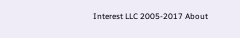Interest LLC 2005-2017 About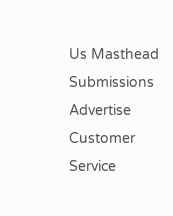Us Masthead Submissions Advertise Customer Service